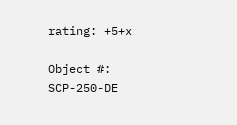rating: +5+x

Object #: SCP-250-DE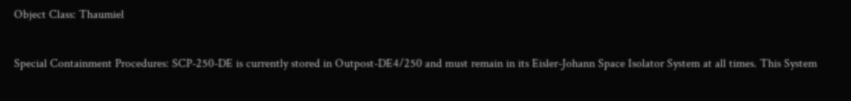Object Class: Thaumiel

Special Containment Procedures: SCP-250-DE is currently stored in Outpost-DE4/250 and must remain in its Eisler-Johann Space Isolator System at all times. This System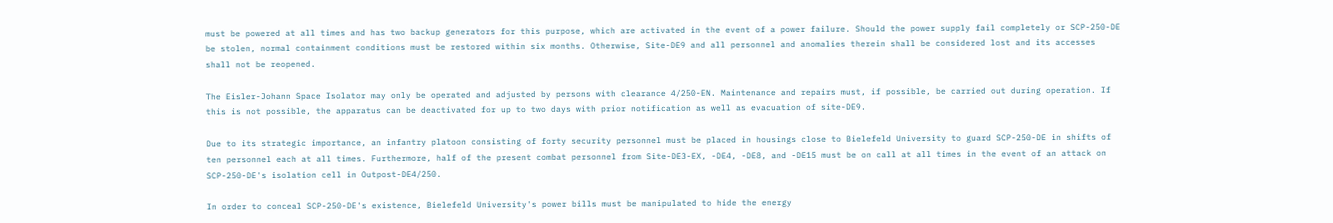must be powered at all times and has two backup generators for this purpose, which are activated in the event of a power failure. Should the power supply fail completely or SCP-250-DE be stolen, normal containment conditions must be restored within six months. Otherwise, Site-DE9 and all personnel and anomalies therein shall be considered lost and its accesses shall not be reopened.

The Eisler-Johann Space Isolator may only be operated and adjusted by persons with clearance 4/250-EN. Maintenance and repairs must, if possible, be carried out during operation. If this is not possible, the apparatus can be deactivated for up to two days with prior notification as well as evacuation of site-DE9.

Due to its strategic importance, an infantry platoon consisting of forty security personnel must be placed in housings close to Bielefeld University to guard SCP-250-DE in shifts of ten personnel each at all times. Furthermore, half of the present combat personnel from Site-DE3-EX, -DE4, -DE8, and -DE15 must be on call at all times in the event of an attack on SCP-250-DE's isolation cell in Outpost-DE4/250.

In order to conceal SCP-250-DE's existence, Bielefeld University's power bills must be manipulated to hide the energy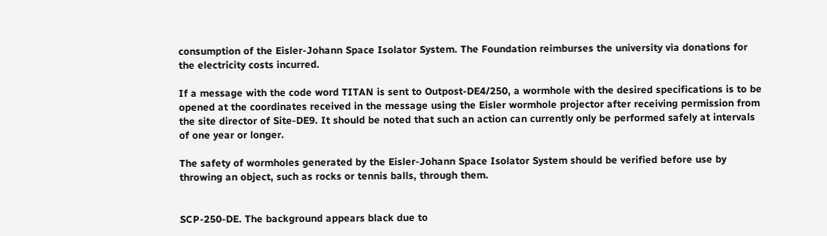consumption of the Eisler-Johann Space Isolator System. The Foundation reimburses the university via donations for the electricity costs incurred.

If a message with the code word TITAN is sent to Outpost-DE4/250, a wormhole with the desired specifications is to be opened at the coordinates received in the message using the Eisler wormhole projector after receiving permission from the site director of Site-DE9. It should be noted that such an action can currently only be performed safely at intervals of one year or longer.

The safety of wormholes generated by the Eisler-Johann Space Isolator System should be verified before use by throwing an object, such as rocks or tennis balls, through them.


SCP-250-DE. The background appears black due to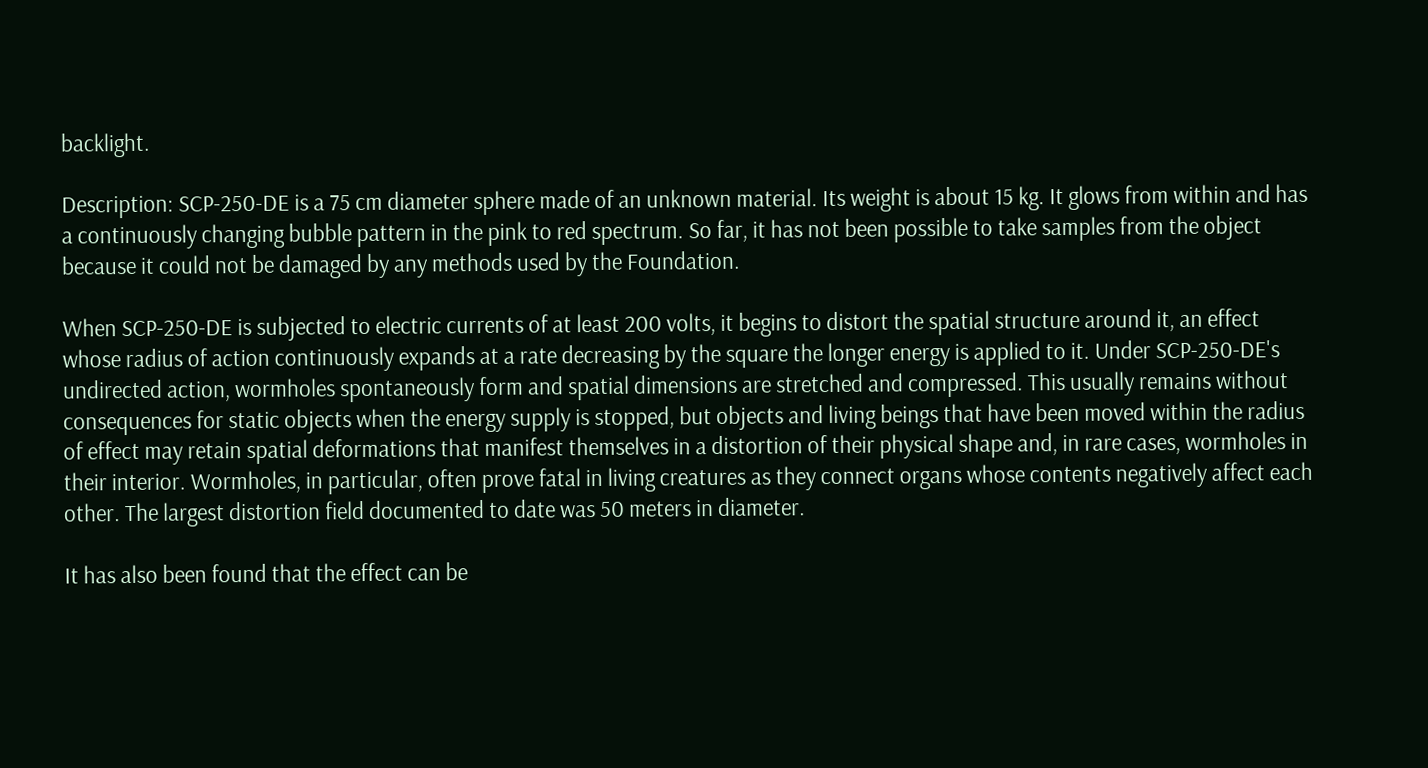backlight.

Description: SCP-250-DE is a 75 cm diameter sphere made of an unknown material. Its weight is about 15 kg. It glows from within and has a continuously changing bubble pattern in the pink to red spectrum. So far, it has not been possible to take samples from the object because it could not be damaged by any methods used by the Foundation.

When SCP-250-DE is subjected to electric currents of at least 200 volts, it begins to distort the spatial structure around it, an effect whose radius of action continuously expands at a rate decreasing by the square the longer energy is applied to it. Under SCP-250-DE's undirected action, wormholes spontaneously form and spatial dimensions are stretched and compressed. This usually remains without consequences for static objects when the energy supply is stopped, but objects and living beings that have been moved within the radius of effect may retain spatial deformations that manifest themselves in a distortion of their physical shape and, in rare cases, wormholes in their interior. Wormholes, in particular, often prove fatal in living creatures as they connect organs whose contents negatively affect each other. The largest distortion field documented to date was 50 meters in diameter.

It has also been found that the effect can be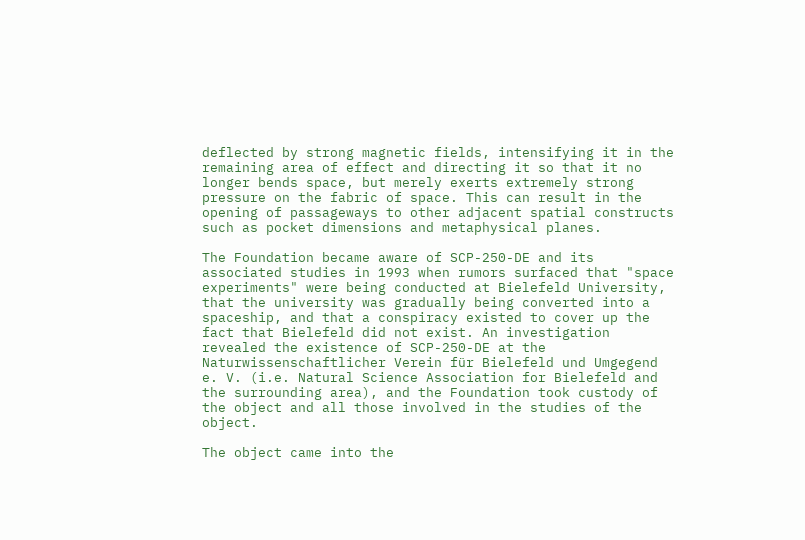deflected by strong magnetic fields, intensifying it in the remaining area of effect and directing it so that it no longer bends space, but merely exerts extremely strong pressure on the fabric of space. This can result in the opening of passageways to other adjacent spatial constructs such as pocket dimensions and metaphysical planes.

The Foundation became aware of SCP-250-DE and its associated studies in 1993 when rumors surfaced that "space experiments" were being conducted at Bielefeld University, that the university was gradually being converted into a spaceship, and that a conspiracy existed to cover up the fact that Bielefeld did not exist. An investigation revealed the existence of SCP-250-DE at the Naturwissenschaftlicher Verein für Bielefeld und Umgegend e. V. (i.e. Natural Science Association for Bielefeld and the surrounding area), and the Foundation took custody of the object and all those involved in the studies of the object.

The object came into the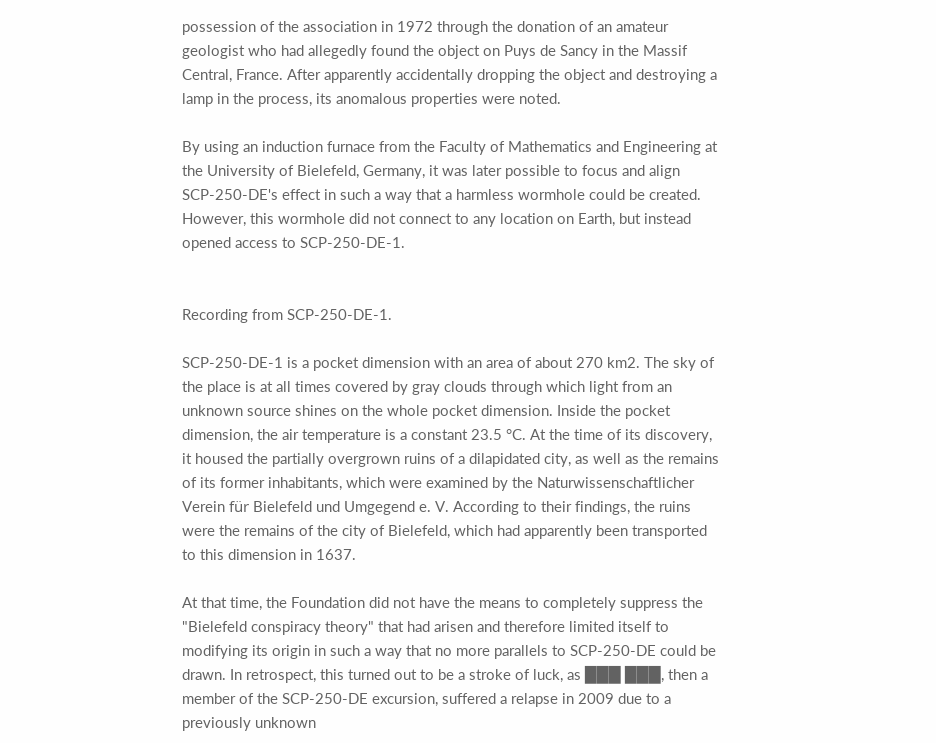possession of the association in 1972 through the donation of an amateur geologist who had allegedly found the object on Puys de Sancy in the Massif Central, France. After apparently accidentally dropping the object and destroying a lamp in the process, its anomalous properties were noted.

By using an induction furnace from the Faculty of Mathematics and Engineering at the University of Bielefeld, Germany, it was later possible to focus and align SCP-250-DE's effect in such a way that a harmless wormhole could be created. However, this wormhole did not connect to any location on Earth, but instead opened access to SCP-250-DE-1.


Recording from SCP-250-DE-1.

SCP-250-DE-1 is a pocket dimension with an area of about 270 km2. The sky of the place is at all times covered by gray clouds through which light from an unknown source shines on the whole pocket dimension. Inside the pocket dimension, the air temperature is a constant 23.5 °C. At the time of its discovery, it housed the partially overgrown ruins of a dilapidated city, as well as the remains of its former inhabitants, which were examined by the Naturwissenschaftlicher Verein für Bielefeld und Umgegend e. V. According to their findings, the ruins were the remains of the city of Bielefeld, which had apparently been transported to this dimension in 1637.

At that time, the Foundation did not have the means to completely suppress the "Bielefeld conspiracy theory" that had arisen and therefore limited itself to modifying its origin in such a way that no more parallels to SCP-250-DE could be drawn. In retrospect, this turned out to be a stroke of luck, as ███ ███, then a member of the SCP-250-DE excursion, suffered a relapse in 2009 due to a previously unknown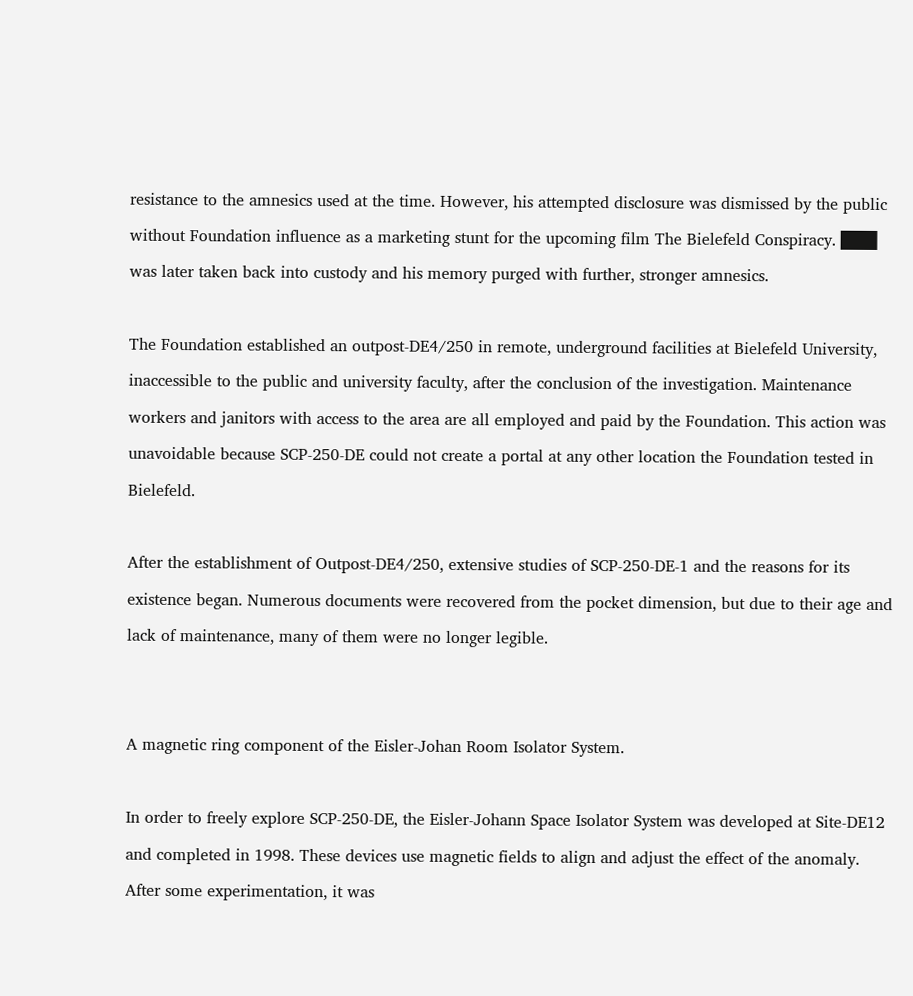resistance to the amnesics used at the time. However, his attempted disclosure was dismissed by the public without Foundation influence as a marketing stunt for the upcoming film The Bielefeld Conspiracy. ███ was later taken back into custody and his memory purged with further, stronger amnesics.

The Foundation established an outpost-DE4/250 in remote, underground facilities at Bielefeld University, inaccessible to the public and university faculty, after the conclusion of the investigation. Maintenance workers and janitors with access to the area are all employed and paid by the Foundation. This action was unavoidable because SCP-250-DE could not create a portal at any other location the Foundation tested in Bielefeld.

After the establishment of Outpost-DE4/250, extensive studies of SCP-250-DE-1 and the reasons for its existence began. Numerous documents were recovered from the pocket dimension, but due to their age and lack of maintenance, many of them were no longer legible.


A magnetic ring component of the Eisler-Johan Room Isolator System.

In order to freely explore SCP-250-DE, the Eisler-Johann Space Isolator System was developed at Site-DE12 and completed in 1998. These devices use magnetic fields to align and adjust the effect of the anomaly. After some experimentation, it was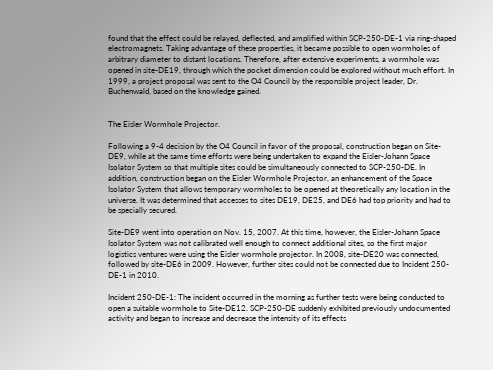found that the effect could be relayed, deflected, and amplified within SCP-250-DE-1 via ring-shaped electromagnets. Taking advantage of these properties, it became possible to open wormholes of arbitrary diameter to distant locations. Therefore, after extensive experiments, a wormhole was opened in site-DE19, through which the pocket dimension could be explored without much effort. In 1999, a project proposal was sent to the O4 Council by the responsible project leader, Dr. Buchenwald, based on the knowledge gained.


The Eisler Wormhole Projector.

Following a 9-4 decision by the O4 Council in favor of the proposal, construction began on Site-DE9, while at the same time efforts were being undertaken to expand the Eisler-Johann Space Isolator System so that multiple sites could be simultaneously connected to SCP-250-DE. In addition, construction began on the Eisler Wormhole Projector, an enhancement of the Space Isolator System that allows temporary wormholes to be opened at theoretically any location in the universe. It was determined that accesses to sites DE19, DE25, and DE6 had top priority and had to be specially secured.

Site-DE9 went into operation on Nov. 15, 2007. At this time, however, the Eisler-Johann Space Isolator System was not calibrated well enough to connect additional sites, so the first major logistics ventures were using the Eisler wormhole projector. In 2008, site-DE20 was connected, followed by site-DE6 in 2009. However, further sites could not be connected due to Incident 250-DE-1 in 2010.

Incident 250-DE-1: The incident occurred in the morning as further tests were being conducted to open a suitable wormhole to Site-DE12. SCP-250-DE suddenly exhibited previously undocumented activity and began to increase and decrease the intensity of its effects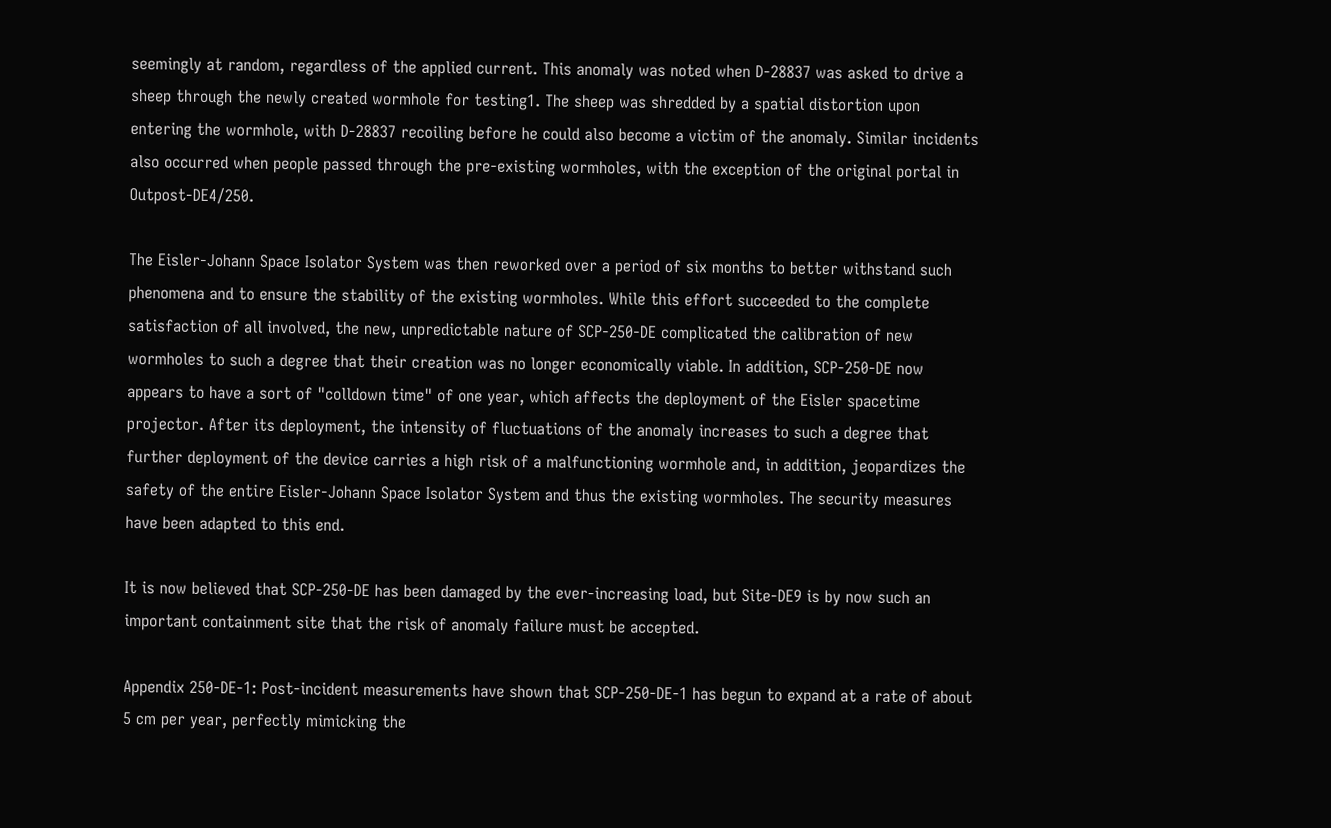seemingly at random, regardless of the applied current. This anomaly was noted when D-28837 was asked to drive a sheep through the newly created wormhole for testing1. The sheep was shredded by a spatial distortion upon entering the wormhole, with D-28837 recoiling before he could also become a victim of the anomaly. Similar incidents also occurred when people passed through the pre-existing wormholes, with the exception of the original portal in Outpost-DE4/250.

The Eisler-Johann Space Isolator System was then reworked over a period of six months to better withstand such phenomena and to ensure the stability of the existing wormholes. While this effort succeeded to the complete satisfaction of all involved, the new, unpredictable nature of SCP-250-DE complicated the calibration of new wormholes to such a degree that their creation was no longer economically viable. In addition, SCP-250-DE now appears to have a sort of "colldown time" of one year, which affects the deployment of the Eisler spacetime projector. After its deployment, the intensity of fluctuations of the anomaly increases to such a degree that further deployment of the device carries a high risk of a malfunctioning wormhole and, in addition, jeopardizes the safety of the entire Eisler-Johann Space Isolator System and thus the existing wormholes. The security measures have been adapted to this end.

It is now believed that SCP-250-DE has been damaged by the ever-increasing load, but Site-DE9 is by now such an important containment site that the risk of anomaly failure must be accepted.

Appendix 250-DE-1: Post-incident measurements have shown that SCP-250-DE-1 has begun to expand at a rate of about 5 cm per year, perfectly mimicking the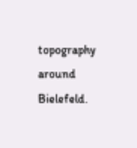topography around Bielefeld.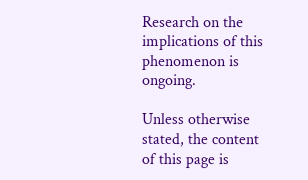Research on the implications of this phenomenon is ongoing.

Unless otherwise stated, the content of this page is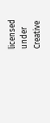licensed under Creative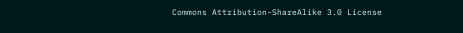Commons Attribution-ShareAlike 3.0 License